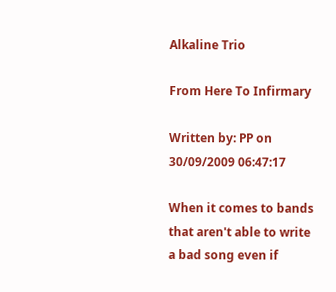Alkaline Trio

From Here To Infirmary

Written by: PP on 30/09/2009 06:47:17

When it comes to bands that aren't able to write a bad song even if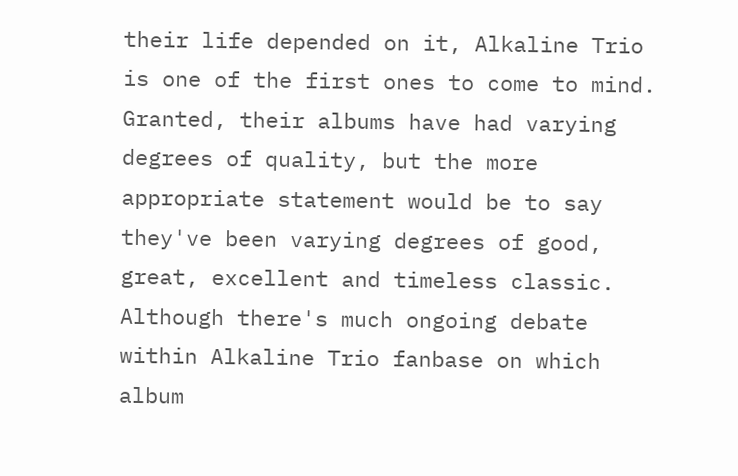their life depended on it, Alkaline Trio is one of the first ones to come to mind. Granted, their albums have had varying degrees of quality, but the more appropriate statement would be to say they've been varying degrees of good, great, excellent and timeless classic. Although there's much ongoing debate within Alkaline Trio fanbase on which album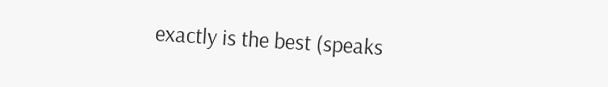exactly is the best (speaks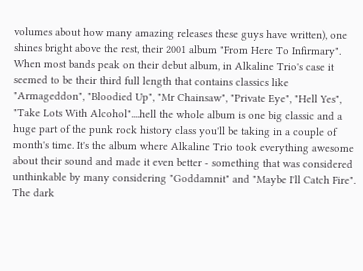volumes about how many amazing releases these guys have written), one shines bright above the rest, their 2001 album "From Here To Infirmary". When most bands peak on their debut album, in Alkaline Trio's case it seemed to be their third full length that contains classics like "Armageddon", "Bloodied Up", "Mr Chainsaw", "Private Eye", "Hell Yes", "Take Lots With Alcohol"....hell the whole album is one big classic and a huge part of the punk rock history class you'll be taking in a couple of month's time. It's the album where Alkaline Trio took everything awesome about their sound and made it even better - something that was considered unthinkable by many considering "Goddamnit" and "Maybe I'll Catch Fire". The dark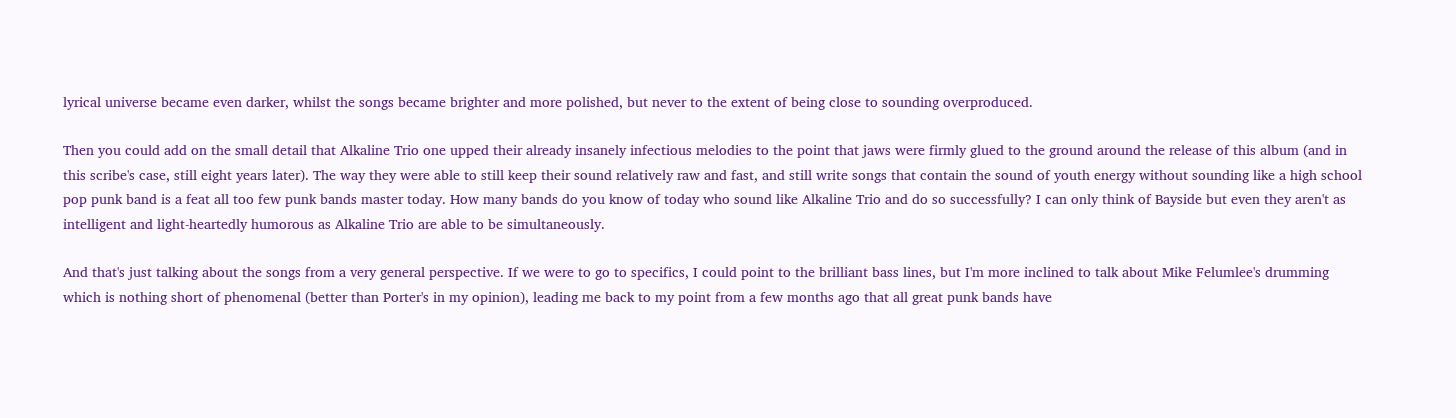lyrical universe became even darker, whilst the songs became brighter and more polished, but never to the extent of being close to sounding overproduced.

Then you could add on the small detail that Alkaline Trio one upped their already insanely infectious melodies to the point that jaws were firmly glued to the ground around the release of this album (and in this scribe's case, still eight years later). The way they were able to still keep their sound relatively raw and fast, and still write songs that contain the sound of youth energy without sounding like a high school pop punk band is a feat all too few punk bands master today. How many bands do you know of today who sound like Alkaline Trio and do so successfully? I can only think of Bayside but even they aren't as intelligent and light-heartedly humorous as Alkaline Trio are able to be simultaneously.

And that's just talking about the songs from a very general perspective. If we were to go to specifics, I could point to the brilliant bass lines, but I'm more inclined to talk about Mike Felumlee's drumming which is nothing short of phenomenal (better than Porter's in my opinion), leading me back to my point from a few months ago that all great punk bands have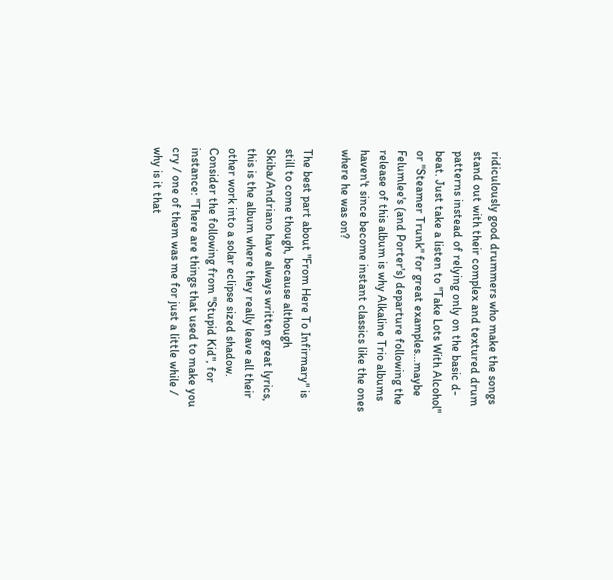ridiculously good drummers who make the songs stand out with their complex and textured drum patterns instead of relying only on the basic d-beat. Just take a listen to "Take Lots With Alcohol" or "Steamer Trunk" for great examples...maybe Felumlee's (and Porter's) departure following the release of this album is why Alkaline Trio albums haven't since become instant classics like the ones where he was on?

The best part about "From Here To Infirmary" is still to come though, because although Skiba/Andriano have always written great lyrics, this is the album where they really leave all their other work into a solar eclipse sized shadow. Consider the following from "Stupid Kid", for instance: "There are things that used to make you cry / one of them was me for just a little while / why is it that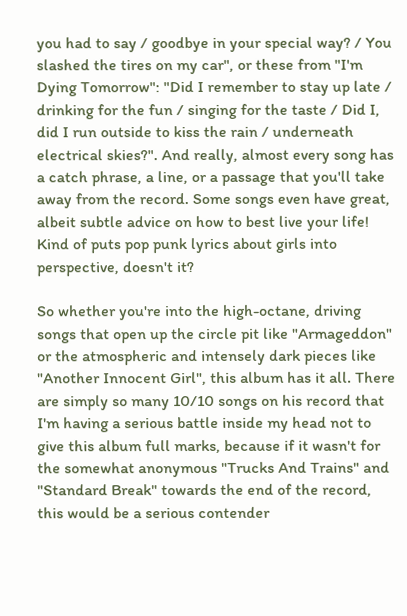you had to say / goodbye in your special way? / You slashed the tires on my car", or these from "I'm Dying Tomorrow": "Did I remember to stay up late / drinking for the fun / singing for the taste / Did I, did I run outside to kiss the rain / underneath electrical skies?". And really, almost every song has a catch phrase, a line, or a passage that you'll take away from the record. Some songs even have great, albeit subtle advice on how to best live your life! Kind of puts pop punk lyrics about girls into perspective, doesn't it?

So whether you're into the high-octane, driving songs that open up the circle pit like "Armageddon" or the atmospheric and intensely dark pieces like "Another Innocent Girl", this album has it all. There are simply so many 10/10 songs on his record that I'm having a serious battle inside my head not to give this album full marks, because if it wasn't for the somewhat anonymous "Trucks And Trains" and "Standard Break" towards the end of the record, this would be a serious contender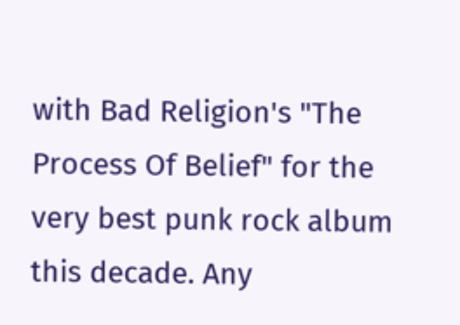with Bad Religion's "The Process Of Belief" for the very best punk rock album this decade. Any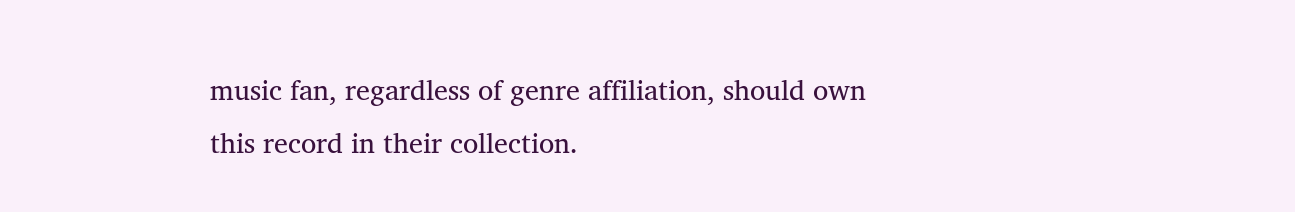music fan, regardless of genre affiliation, should own this record in their collection.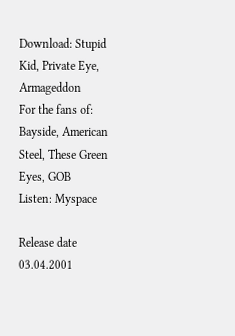Download: Stupid Kid, Private Eye, Armageddon
For the fans of: Bayside, American Steel, These Green Eyes, GOB
Listen: Myspace

Release date 03.04.2001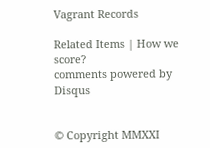Vagrant Records

Related Items | How we score?
comments powered by Disqus


© Copyright MMXXI